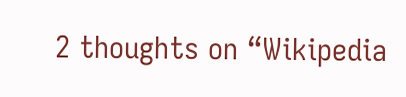2 thoughts on “Wikipedia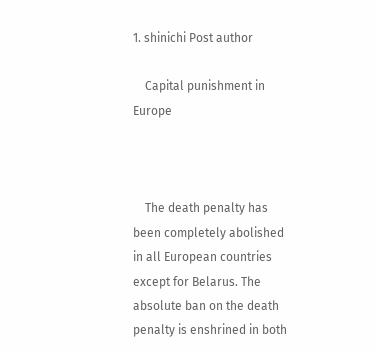1. shinichi Post author

    Capital punishment in Europe



    The death penalty has been completely abolished in all European countries except for Belarus. The absolute ban on the death penalty is enshrined in both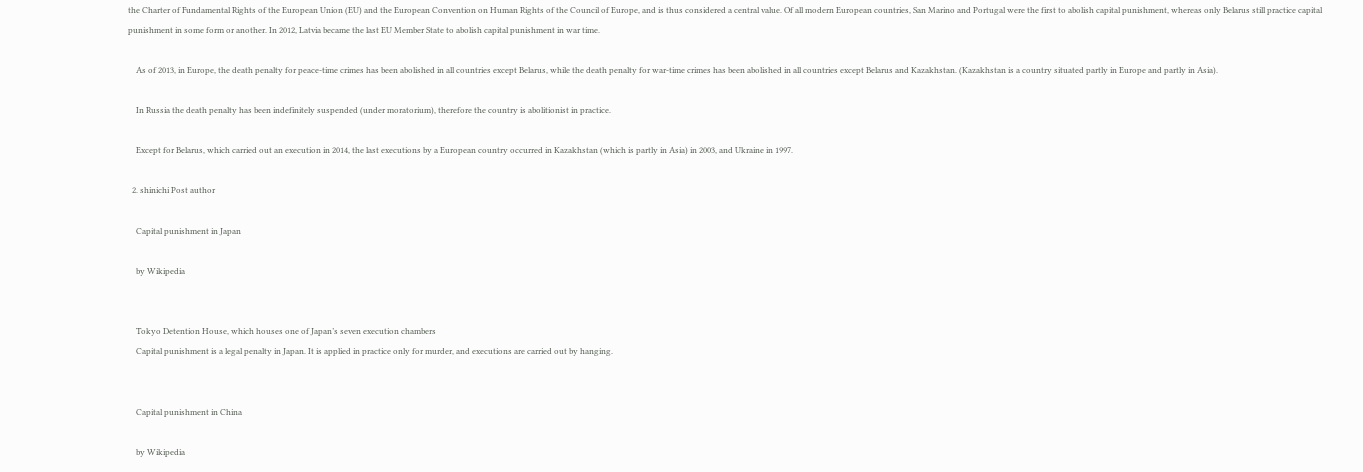the Charter of Fundamental Rights of the European Union (EU) and the European Convention on Human Rights of the Council of Europe, and is thus considered a central value. Of all modern European countries, San Marino and Portugal were the first to abolish capital punishment, whereas only Belarus still practice capital punishment in some form or another. In 2012, Latvia became the last EU Member State to abolish capital punishment in war time.

    As of 2013, in Europe, the death penalty for peace-time crimes has been abolished in all countries except Belarus, while the death penalty for war-time crimes has been abolished in all countries except Belarus and Kazakhstan. (Kazakhstan is a country situated partly in Europe and partly in Asia).

    In Russia the death penalty has been indefinitely suspended (under moratorium), therefore the country is abolitionist in practice.

    Except for Belarus, which carried out an execution in 2014, the last executions by a European country occurred in Kazakhstan (which is partly in Asia) in 2003, and Ukraine in 1997.

  2. shinichi Post author

    Capital punishment in Japan

    by Wikipedia


    Tokyo Detention House, which houses one of Japan’s seven execution chambers
    Capital punishment is a legal penalty in Japan. It is applied in practice only for murder, and executions are carried out by hanging.


    Capital punishment in China

    by Wikipedia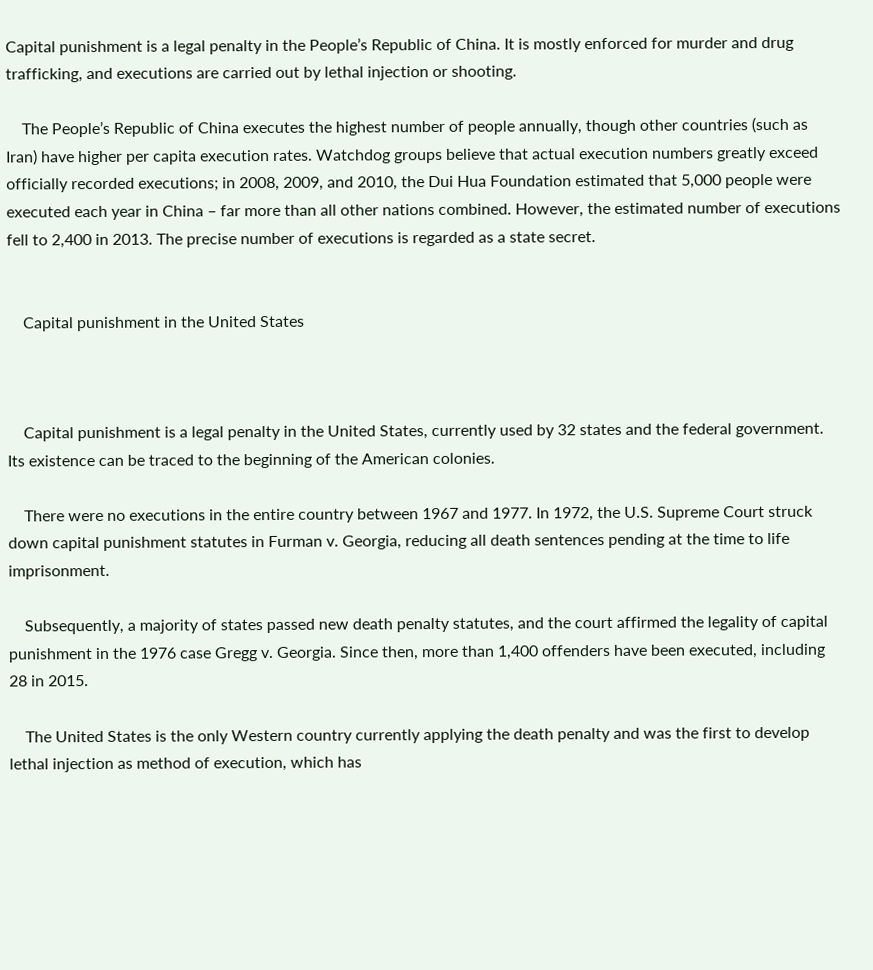Capital punishment is a legal penalty in the People’s Republic of China. It is mostly enforced for murder and drug trafficking, and executions are carried out by lethal injection or shooting.

    The People’s Republic of China executes the highest number of people annually, though other countries (such as Iran) have higher per capita execution rates. Watchdog groups believe that actual execution numbers greatly exceed officially recorded executions; in 2008, 2009, and 2010, the Dui Hua Foundation estimated that 5,000 people were executed each year in China – far more than all other nations combined. However, the estimated number of executions fell to 2,400 in 2013. The precise number of executions is regarded as a state secret.


    Capital punishment in the United States



    Capital punishment is a legal penalty in the United States, currently used by 32 states and the federal government. Its existence can be traced to the beginning of the American colonies.

    There were no executions in the entire country between 1967 and 1977. In 1972, the U.S. Supreme Court struck down capital punishment statutes in Furman v. Georgia, reducing all death sentences pending at the time to life imprisonment.

    Subsequently, a majority of states passed new death penalty statutes, and the court affirmed the legality of capital punishment in the 1976 case Gregg v. Georgia. Since then, more than 1,400 offenders have been executed, including 28 in 2015.

    The United States is the only Western country currently applying the death penalty and was the first to develop lethal injection as method of execution, which has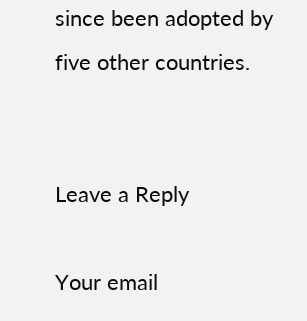since been adopted by five other countries.


Leave a Reply

Your email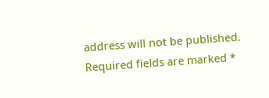address will not be published. Required fields are marked *